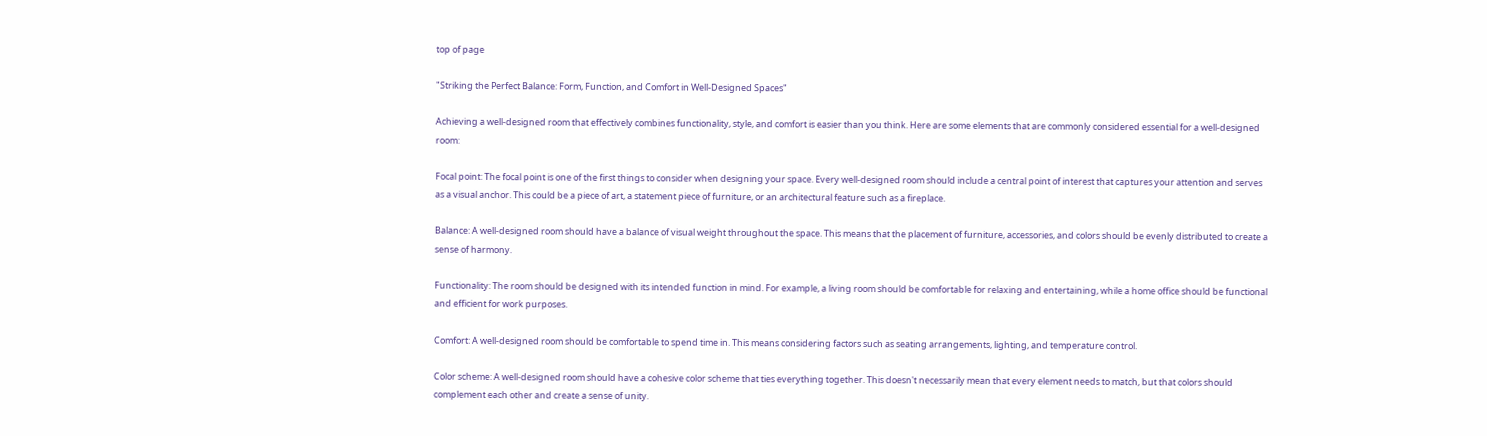top of page

"Striking the Perfect Balance: Form, Function, and Comfort in Well-Designed Spaces"

Achieving a well-designed room that effectively combines functionality, style, and comfort is easier than you think. Here are some elements that are commonly considered essential for a well-designed room:

Focal point: The focal point is one of the first things to consider when designing your space. Every well-designed room should include a central point of interest that captures your attention and serves as a visual anchor. This could be a piece of art, a statement piece of furniture, or an architectural feature such as a fireplace.

Balance: A well-designed room should have a balance of visual weight throughout the space. This means that the placement of furniture, accessories, and colors should be evenly distributed to create a sense of harmony.

Functionality: The room should be designed with its intended function in mind. For example, a living room should be comfortable for relaxing and entertaining, while a home office should be functional and efficient for work purposes.

Comfort: A well-designed room should be comfortable to spend time in. This means considering factors such as seating arrangements, lighting, and temperature control.

Color scheme: A well-designed room should have a cohesive color scheme that ties everything together. This doesn't necessarily mean that every element needs to match, but that colors should complement each other and create a sense of unity.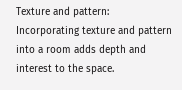Texture and pattern: Incorporating texture and pattern into a room adds depth and interest to the space.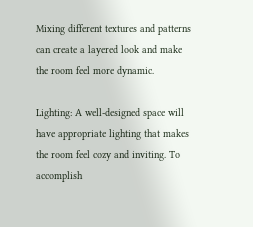Mixing different textures and patterns can create a layered look and make the room feel more dynamic.

Lighting: A well-designed space will have appropriate lighting that makes the room feel cozy and inviting. To accomplish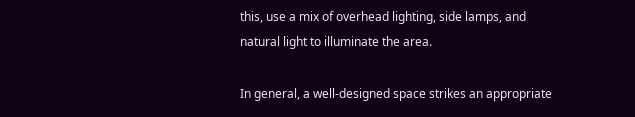this, use a mix of overhead lighting, side lamps, and natural light to illuminate the area.

In general, a well-designed space strikes an appropriate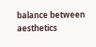balance between aesthetics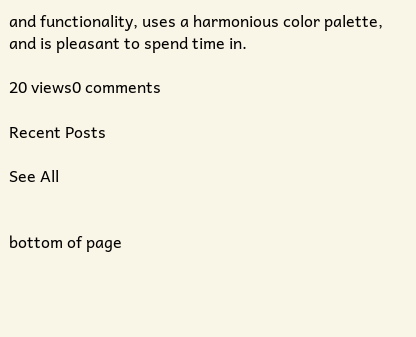and functionality, uses a harmonious color palette, and is pleasant to spend time in.

20 views0 comments

Recent Posts

See All


bottom of page